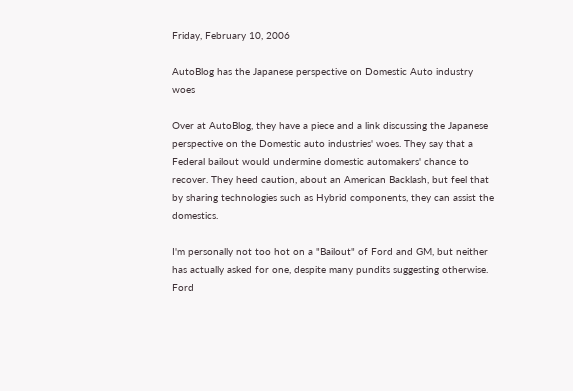Friday, February 10, 2006

AutoBlog has the Japanese perspective on Domestic Auto industry woes

Over at AutoBlog, they have a piece and a link discussing the Japanese perspective on the Domestic auto industries' woes. They say that a Federal bailout would undermine domestic automakers' chance to recover. They heed caution, about an American Backlash, but feel that by sharing technologies such as Hybrid components, they can assist the domestics.

I'm personally not too hot on a "Bailout" of Ford and GM, but neither has actually asked for one, despite many pundits suggesting otherwise. Ford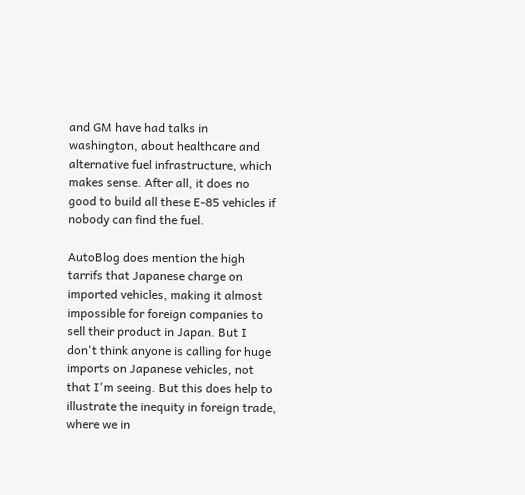and GM have had talks in washington, about healthcare and alternative fuel infrastructure, which makes sense. After all, it does no good to build all these E-85 vehicles if nobody can find the fuel.

AutoBlog does mention the high tarrifs that Japanese charge on imported vehicles, making it almost impossible for foreign companies to sell their product in Japan. But I don't think anyone is calling for huge imports on Japanese vehicles, not that I'm seeing. But this does help to illustrate the inequity in foreign trade, where we in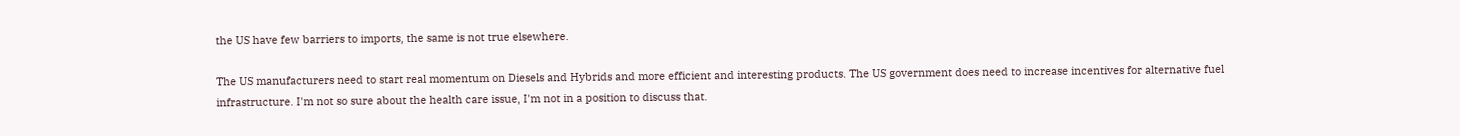the US have few barriers to imports, the same is not true elsewhere.

The US manufacturers need to start real momentum on Diesels and Hybrids and more efficient and interesting products. The US government does need to increase incentives for alternative fuel infrastructure. I'm not so sure about the health care issue, I'm not in a position to discuss that.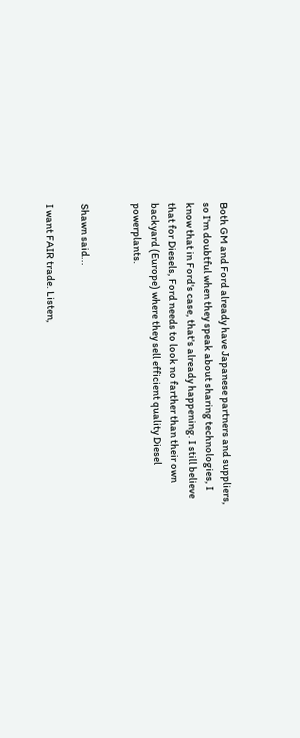Both GM and Ford already have Japanese partners and suppliers, so I'm doubtful when they speak about sharing technologies, I know that in Ford's case, that's already happening. I still believe that for Diesels, Ford needs to look no farther than their own backyard (Europe) where they sell efficient quality Diesel powerplants.


Shawn said...

I want FAIR trade. Listen,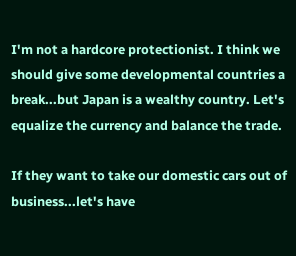I'm not a hardcore protectionist. I think we should give some developmental countries a break...but Japan is a wealthy country. Let's equalize the currency and balance the trade.

If they want to take our domestic cars out of business...let's have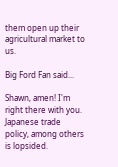them open up their agricultural market to us.

Big Ford Fan said...

Shawn, amen! I'm right there with you. Japanese trade policy, among others is lopsided.